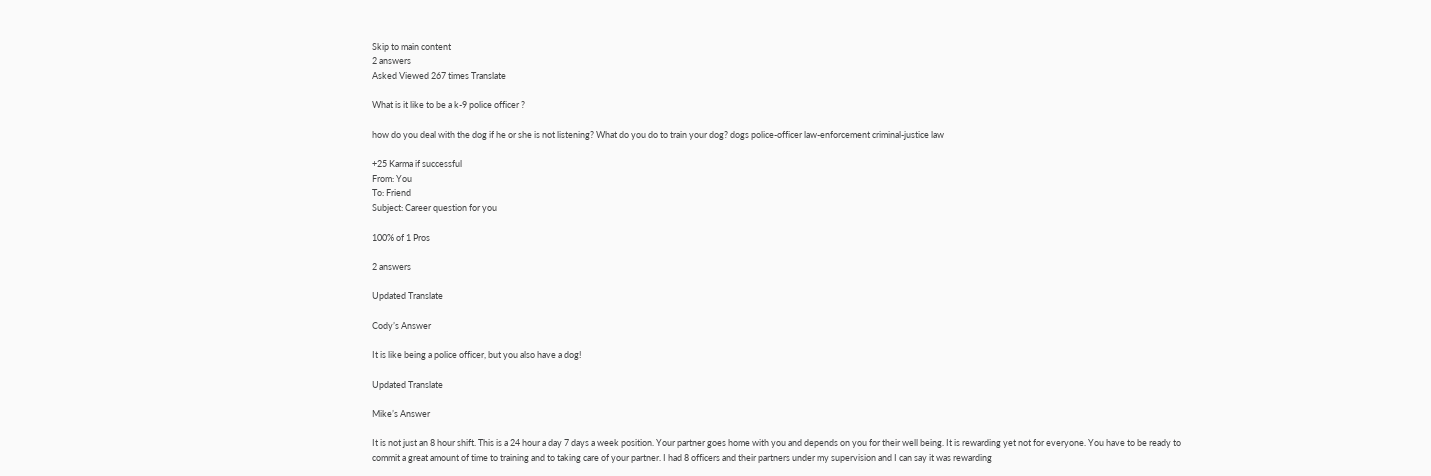Skip to main content
2 answers
Asked Viewed 267 times Translate

What is it like to be a k-9 police officer ?

how do you deal with the dog if he or she is not listening? What do you do to train your dog? dogs police-officer law-enforcement criminal-justice law

+25 Karma if successful
From: You
To: Friend
Subject: Career question for you

100% of 1 Pros

2 answers

Updated Translate

Cody’s Answer

It is like being a police officer, but you also have a dog!

Updated Translate

Mike’s Answer

It is not just an 8 hour shift. This is a 24 hour a day 7 days a week position. Your partner goes home with you and depends on you for their well being. It is rewarding yet not for everyone. You have to be ready to commit a great amount of time to training and to taking care of your partner. I had 8 officers and their partners under my supervision and I can say it was rewarding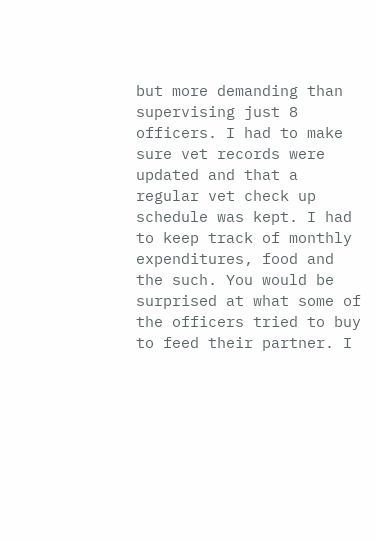but more demanding than supervising just 8 officers. I had to make sure vet records were updated and that a regular vet check up schedule was kept. I had to keep track of monthly expenditures, food and the such. You would be surprised at what some of the officers tried to buy to feed their partner. I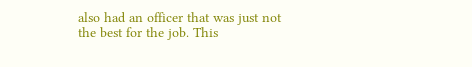also had an officer that was just not the best for the job. This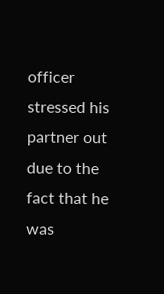officer stressed his partner out due to the fact that he was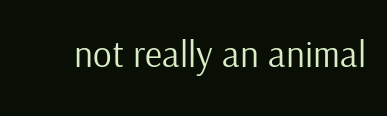not really an animal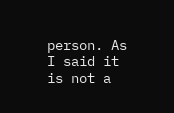person. As I said it is not a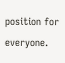position for everyone.